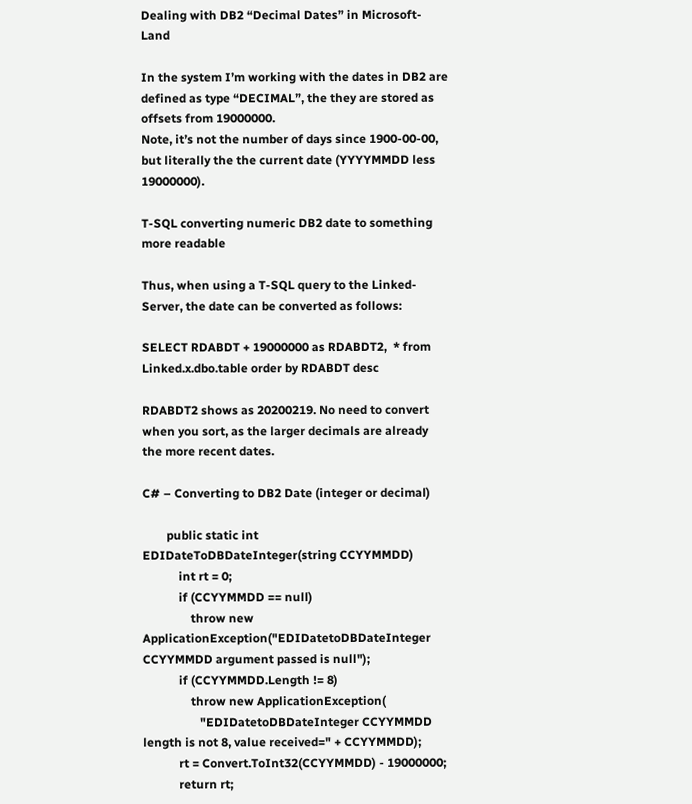Dealing with DB2 “Decimal Dates” in Microsoft-Land

In the system I’m working with the dates in DB2 are defined as type “DECIMAL”, the they are stored as offsets from 19000000.
Note, it’s not the number of days since 1900-00-00, but literally the the current date (YYYYMMDD less 19000000).

T-SQL converting numeric DB2 date to something more readable

Thus, when using a T-SQL query to the Linked-Server, the date can be converted as follows:

SELECT RDABDT + 19000000 as RDABDT2,  * from Linked.x.dbo.table order by RDABDT desc

RDABDT2 shows as 20200219. No need to convert when you sort, as the larger decimals are already the more recent dates.

C# – Converting to DB2 Date (integer or decimal)

        public static int EDIDateToDBDateInteger(string CCYYMMDD)
            int rt = 0;
            if (CCYYMMDD == null)
                throw new ApplicationException("EDIDatetoDBDateInteger CCYYMMDD argument passed is null");
            if (CCYYMMDD.Length != 8)
                throw new ApplicationException(
                   "EDIDatetoDBDateInteger CCYYMMDD length is not 8, value received=" + CCYYMMDD);
            rt = Convert.ToInt32(CCYYMMDD) - 19000000;
            return rt;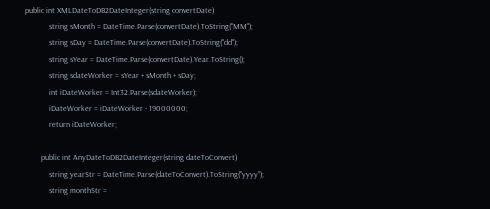public int XMLDateToDB2DateInteger(string convertDate)
            string sMonth = DateTime.Parse(convertDate).ToString("MM");
            string sDay = DateTime.Parse(convertDate).ToString("dd");
            string sYear = DateTime.Parse(convertDate).Year.ToString();
            string sdateWorker = sYear + sMonth + sDay;
            int iDateWorker = Int32.Parse(sdateWorker);
            iDateWorker = iDateWorker - 19000000;
            return iDateWorker;

        public int AnyDateToDB2DateInteger(string dateToConvert)
            string yearStr = DateTime.Parse(dateToConvert).ToString("yyyy");
            string monthStr =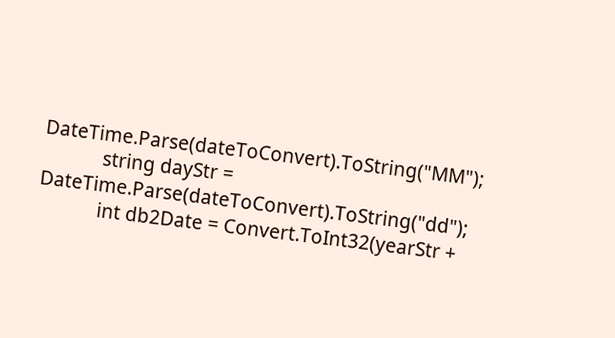DateTime.Parse(dateToConvert).ToString("MM");
            string dayStr = DateTime.Parse(dateToConvert).ToString("dd");
            int db2Date = Convert.ToInt32(yearStr +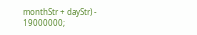monthStr + dayStr) - 19000000;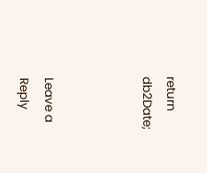return db2Date;



Leave a Reply